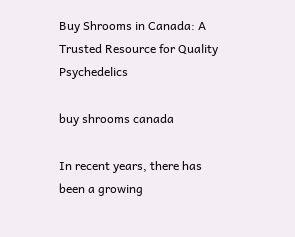Buy Shrooms in Canada: A Trusted Resource for Quality Psychedelics

buy shrooms canada

In recent years, there has been a growing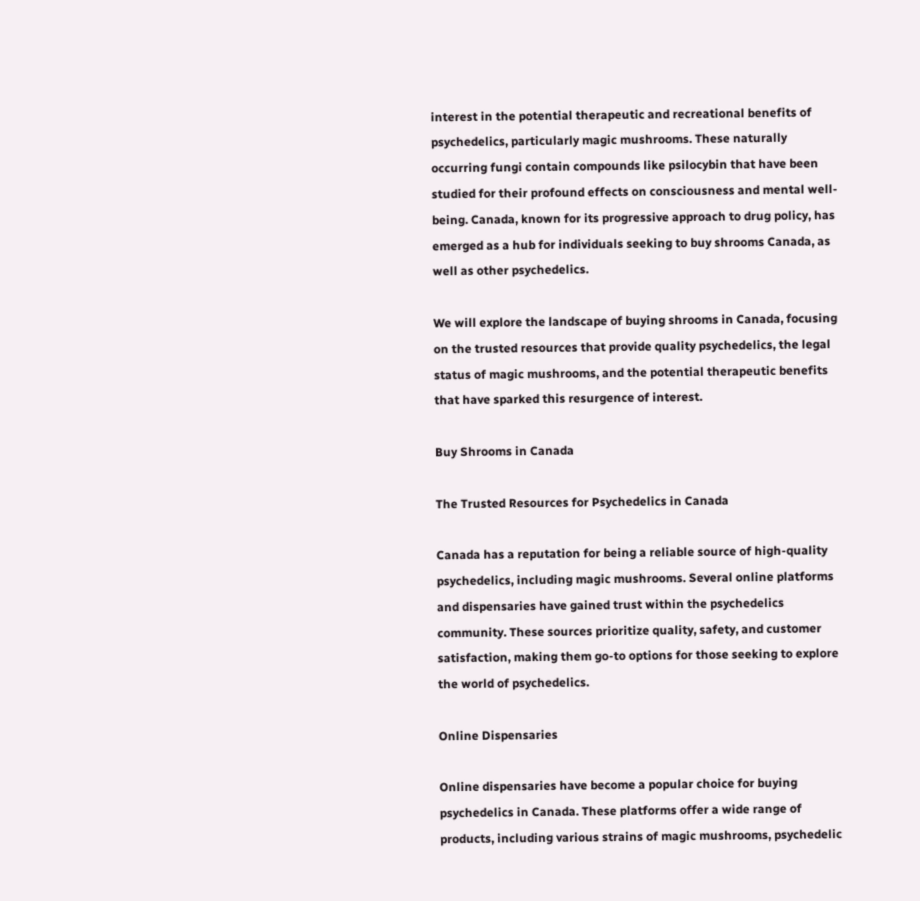interest in the potential therapeutic and recreational benefits of psychedelics, particularly magic mushrooms. These naturally occurring fungi contain compounds like psilocybin that have been studied for their profound effects on consciousness and mental well-being. Canada, known for its progressive approach to drug policy, has emerged as a hub for individuals seeking to buy shrooms Canada, as well as other psychedelics.

We will explore the landscape of buying shrooms in Canada, focusing on the trusted resources that provide quality psychedelics, the legal status of magic mushrooms, and the potential therapeutic benefits that have sparked this resurgence of interest.

Buy Shrooms in Canada

The Trusted Resources for Psychedelics in Canada

Canada has a reputation for being a reliable source of high-quality psychedelics, including magic mushrooms. Several online platforms and dispensaries have gained trust within the psychedelics community. These sources prioritize quality, safety, and customer satisfaction, making them go-to options for those seeking to explore the world of psychedelics.

Online Dispensaries

Online dispensaries have become a popular choice for buying psychedelics in Canada. These platforms offer a wide range of products, including various strains of magic mushrooms, psychedelic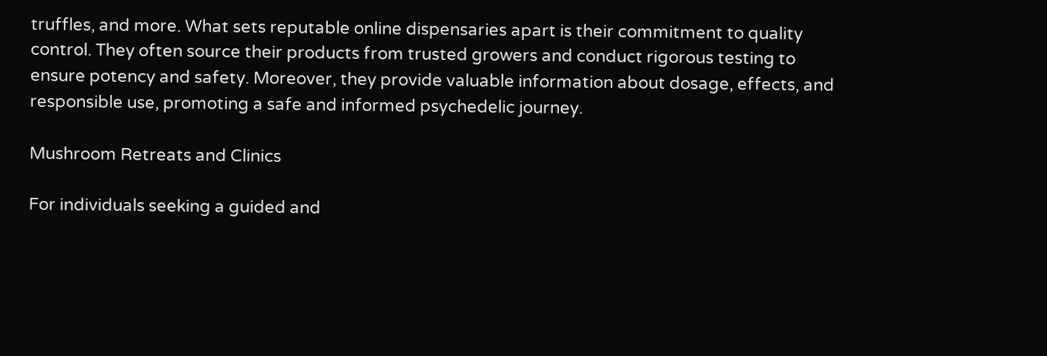truffles, and more. What sets reputable online dispensaries apart is their commitment to quality control. They often source their products from trusted growers and conduct rigorous testing to ensure potency and safety. Moreover, they provide valuable information about dosage, effects, and responsible use, promoting a safe and informed psychedelic journey.

Mushroom Retreats and Clinics

For individuals seeking a guided and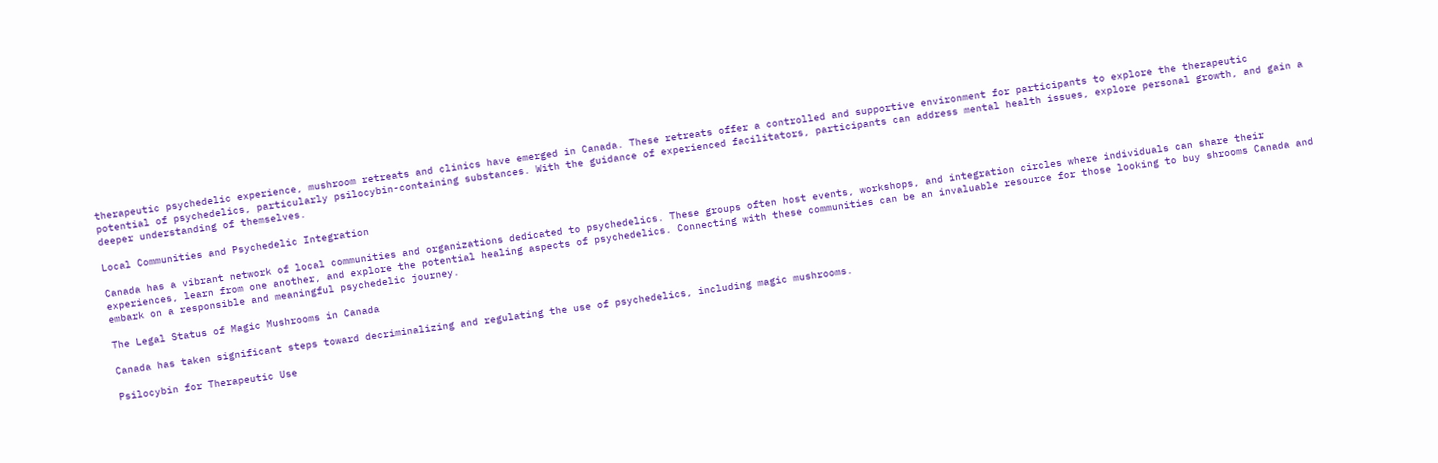therapeutic psychedelic experience, mushroom retreats and clinics have emerged in Canada. These retreats offer a controlled and supportive environment for participants to explore the therapeutic potential of psychedelics, particularly psilocybin-containing substances. With the guidance of experienced facilitators, participants can address mental health issues, explore personal growth, and gain a deeper understanding of themselves.

Local Communities and Psychedelic Integration

Canada has a vibrant network of local communities and organizations dedicated to psychedelics. These groups often host events, workshops, and integration circles where individuals can share their experiences, learn from one another, and explore the potential healing aspects of psychedelics. Connecting with these communities can be an invaluable resource for those looking to buy shrooms Canada and embark on a responsible and meaningful psychedelic journey.

The Legal Status of Magic Mushrooms in Canada

Canada has taken significant steps toward decriminalizing and regulating the use of psychedelics, including magic mushrooms.

Psilocybin for Therapeutic Use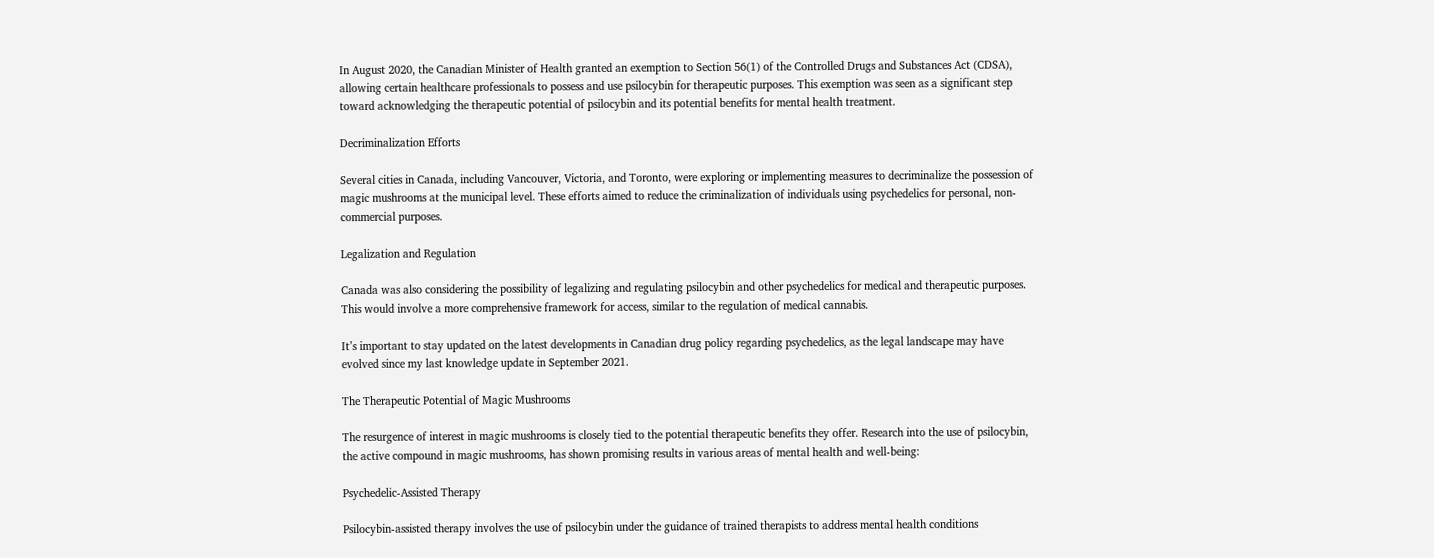In August 2020, the Canadian Minister of Health granted an exemption to Section 56(1) of the Controlled Drugs and Substances Act (CDSA), allowing certain healthcare professionals to possess and use psilocybin for therapeutic purposes. This exemption was seen as a significant step toward acknowledging the therapeutic potential of psilocybin and its potential benefits for mental health treatment.

Decriminalization Efforts

Several cities in Canada, including Vancouver, Victoria, and Toronto, were exploring or implementing measures to decriminalize the possession of magic mushrooms at the municipal level. These efforts aimed to reduce the criminalization of individuals using psychedelics for personal, non-commercial purposes.

Legalization and Regulation

Canada was also considering the possibility of legalizing and regulating psilocybin and other psychedelics for medical and therapeutic purposes. This would involve a more comprehensive framework for access, similar to the regulation of medical cannabis.

It’s important to stay updated on the latest developments in Canadian drug policy regarding psychedelics, as the legal landscape may have evolved since my last knowledge update in September 2021.

The Therapeutic Potential of Magic Mushrooms

The resurgence of interest in magic mushrooms is closely tied to the potential therapeutic benefits they offer. Research into the use of psilocybin, the active compound in magic mushrooms, has shown promising results in various areas of mental health and well-being:

Psychedelic-Assisted Therapy

Psilocybin-assisted therapy involves the use of psilocybin under the guidance of trained therapists to address mental health conditions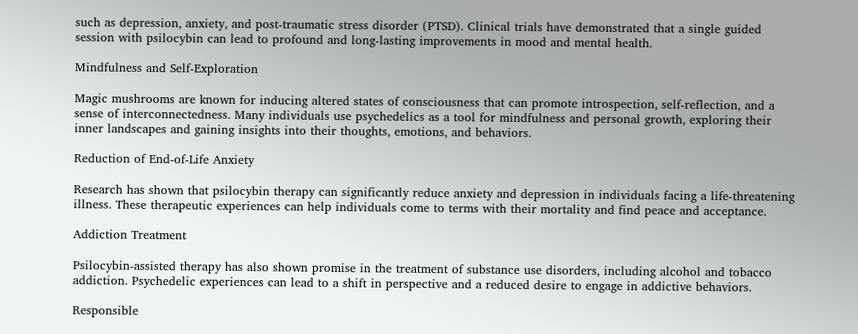such as depression, anxiety, and post-traumatic stress disorder (PTSD). Clinical trials have demonstrated that a single guided session with psilocybin can lead to profound and long-lasting improvements in mood and mental health.

Mindfulness and Self-Exploration

Magic mushrooms are known for inducing altered states of consciousness that can promote introspection, self-reflection, and a sense of interconnectedness. Many individuals use psychedelics as a tool for mindfulness and personal growth, exploring their inner landscapes and gaining insights into their thoughts, emotions, and behaviors.

Reduction of End-of-Life Anxiety

Research has shown that psilocybin therapy can significantly reduce anxiety and depression in individuals facing a life-threatening illness. These therapeutic experiences can help individuals come to terms with their mortality and find peace and acceptance.

Addiction Treatment

Psilocybin-assisted therapy has also shown promise in the treatment of substance use disorders, including alcohol and tobacco addiction. Psychedelic experiences can lead to a shift in perspective and a reduced desire to engage in addictive behaviors.

Responsible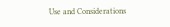Use and Considerations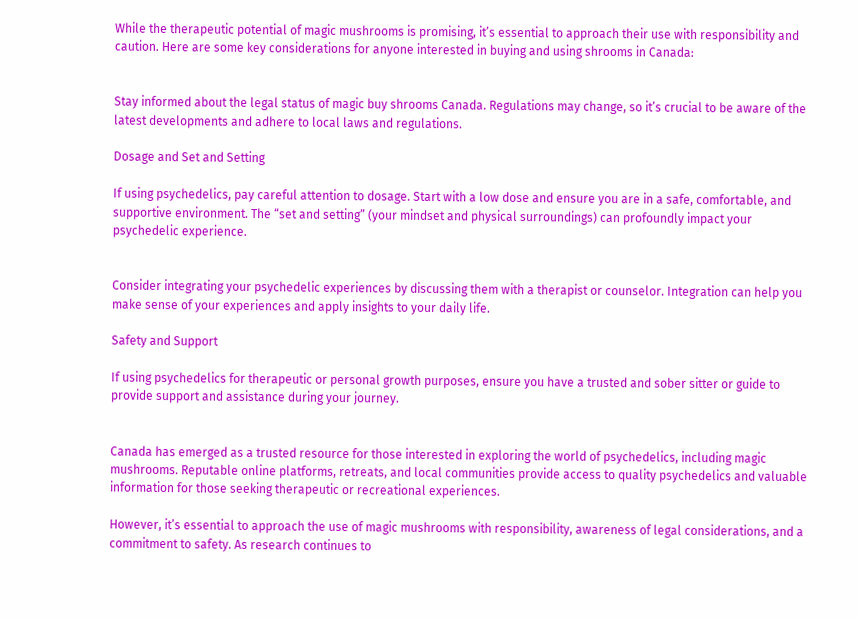While the therapeutic potential of magic mushrooms is promising, it’s essential to approach their use with responsibility and caution. Here are some key considerations for anyone interested in buying and using shrooms in Canada:


Stay informed about the legal status of magic buy shrooms Canada. Regulations may change, so it’s crucial to be aware of the latest developments and adhere to local laws and regulations.

Dosage and Set and Setting

If using psychedelics, pay careful attention to dosage. Start with a low dose and ensure you are in a safe, comfortable, and supportive environment. The “set and setting” (your mindset and physical surroundings) can profoundly impact your psychedelic experience.


Consider integrating your psychedelic experiences by discussing them with a therapist or counselor. Integration can help you make sense of your experiences and apply insights to your daily life.

Safety and Support

If using psychedelics for therapeutic or personal growth purposes, ensure you have a trusted and sober sitter or guide to provide support and assistance during your journey.


Canada has emerged as a trusted resource for those interested in exploring the world of psychedelics, including magic mushrooms. Reputable online platforms, retreats, and local communities provide access to quality psychedelics and valuable information for those seeking therapeutic or recreational experiences.

However, it’s essential to approach the use of magic mushrooms with responsibility, awareness of legal considerations, and a commitment to safety. As research continues to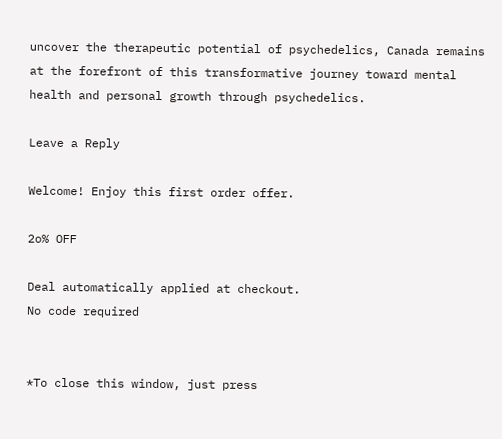uncover the therapeutic potential of psychedelics, Canada remains at the forefront of this transformative journey toward mental health and personal growth through psychedelics.

Leave a Reply

Welcome! Enjoy this first order offer.

2o% OFF

Deal automatically applied at checkout.
No code required


*To close this window, just press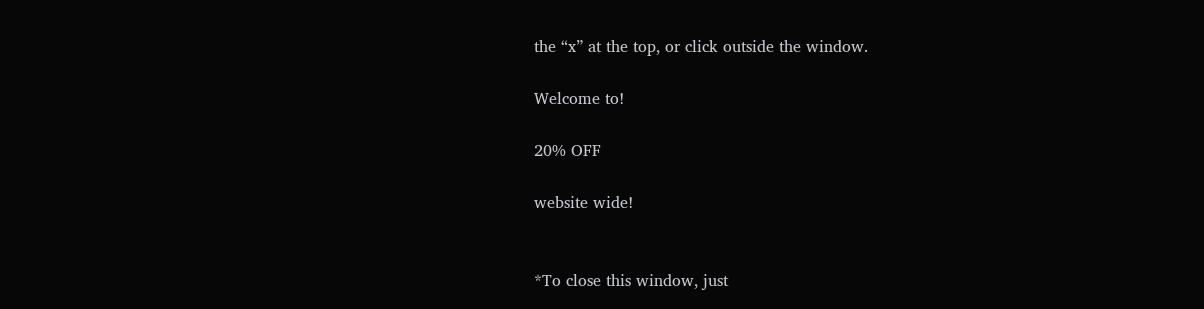the “x” at the top, or click outside the window.

Welcome to!

20% OFF

website wide!


*To close this window, just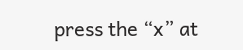press the “x” at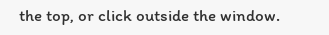the top, or click outside the window.